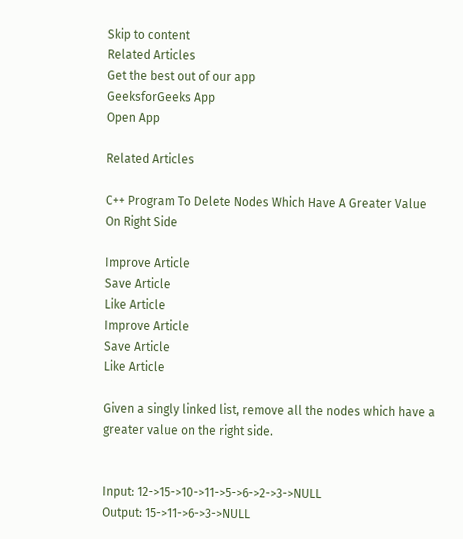Skip to content
Related Articles
Get the best out of our app
GeeksforGeeks App
Open App

Related Articles

C++ Program To Delete Nodes Which Have A Greater Value On Right Side

Improve Article
Save Article
Like Article
Improve Article
Save Article
Like Article

Given a singly linked list, remove all the nodes which have a greater value on the right side.


Input: 12->15->10->11->5->6->2->3->NULL
Output: 15->11->6->3->NULL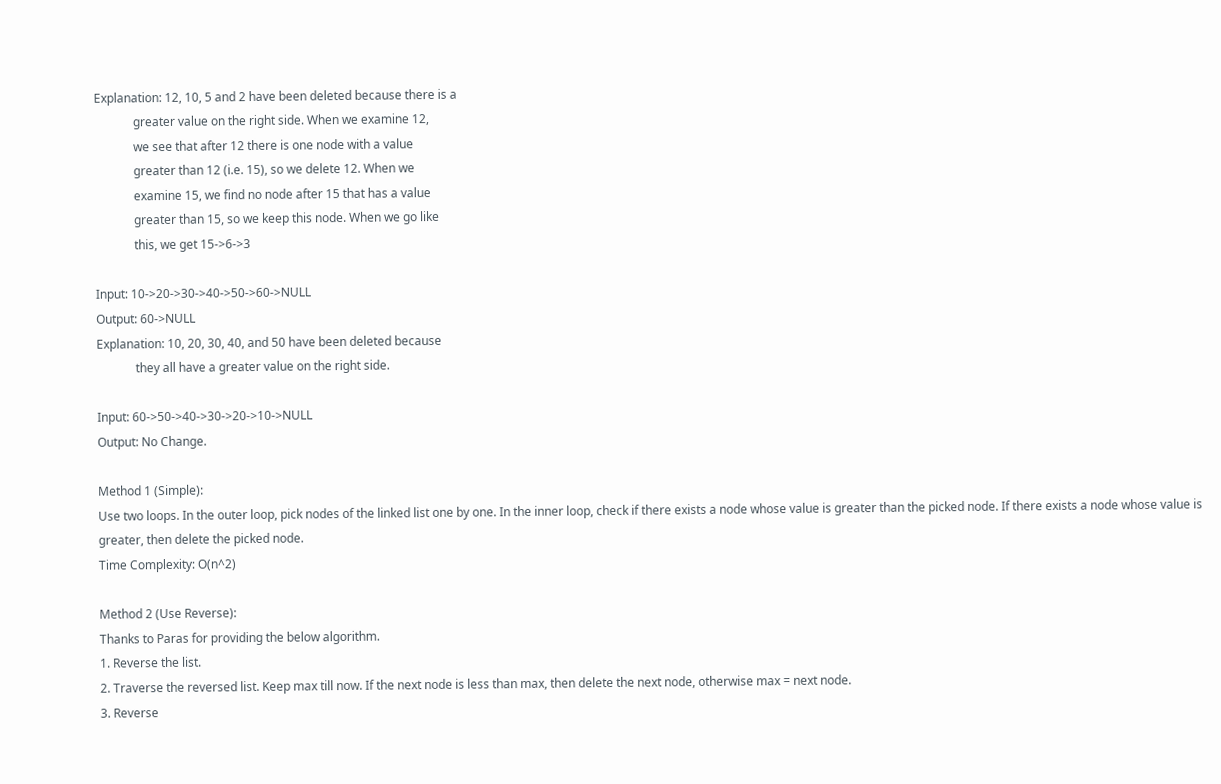Explanation: 12, 10, 5 and 2 have been deleted because there is a
             greater value on the right side. When we examine 12,
             we see that after 12 there is one node with a value
             greater than 12 (i.e. 15), so we delete 12. When we
             examine 15, we find no node after 15 that has a value
             greater than 15, so we keep this node. When we go like
             this, we get 15->6->3

Input: 10->20->30->40->50->60->NULL
Output: 60->NULL
Explanation: 10, 20, 30, 40, and 50 have been deleted because
             they all have a greater value on the right side.

Input: 60->50->40->30->20->10->NULL
Output: No Change.

Method 1 (Simple):
Use two loops. In the outer loop, pick nodes of the linked list one by one. In the inner loop, check if there exists a node whose value is greater than the picked node. If there exists a node whose value is greater, then delete the picked node.
Time Complexity: O(n^2)

Method 2 (Use Reverse):
Thanks to Paras for providing the below algorithm.
1. Reverse the list.
2. Traverse the reversed list. Keep max till now. If the next node is less than max, then delete the next node, otherwise max = next node.
3. Reverse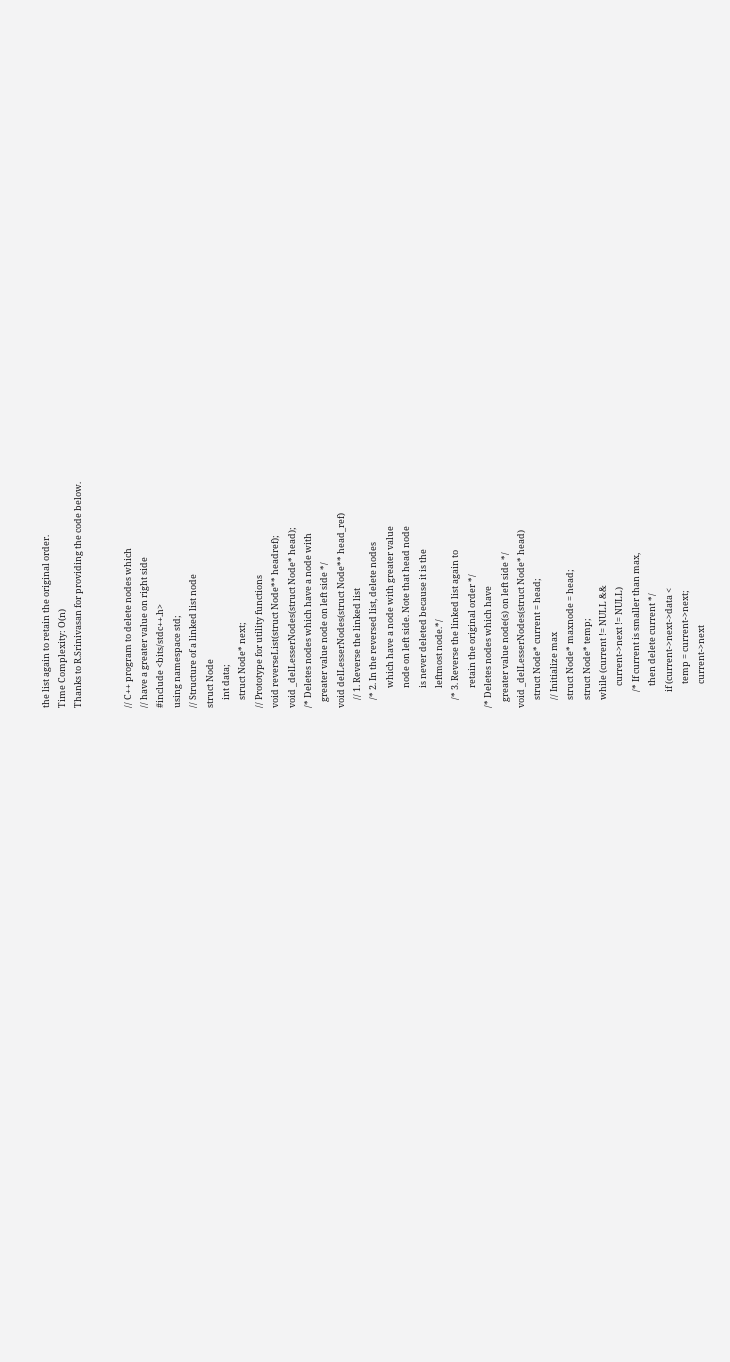the list again to retain the original order.
Time Complexity: O(n)
Thanks to R.Srinivasan for providing the code below.


// C++ program to delete nodes which
// have a greater value on right side
#include <bits/stdc++.h>
using namespace std;
// Structure of a linked list node
struct Node
    int data;
    struct Node* next;
// Prototype for utility functions
void reverseList(struct Node** headref);
void _delLesserNodes(struct Node* head);
/* Deletes nodes which have a node with
   greater value node on left side */
void delLesserNodes(struct Node** head_ref)
    // 1. Reverse the linked list
    /* 2. In the reversed list, delete nodes
          which have a node with greater value
          node on left side. Note that head node
          is never deleted because it is the
          leftmost node.*/
    /* 3. Reverse the linked list again to
          retain the original order */
/* Deletes nodes which have
   greater value node(s) on left side */
void _delLesserNodes(struct Node* head)
    struct Node* current = head;
    // Initialize max
    struct Node* maxnode = head;
    struct Node* temp;
    while (current != NULL &&
           current->next != NULL)
        /* If current is smaller than max,
           then delete current */
        if (current->next->data <
            temp = current->next;
            current->next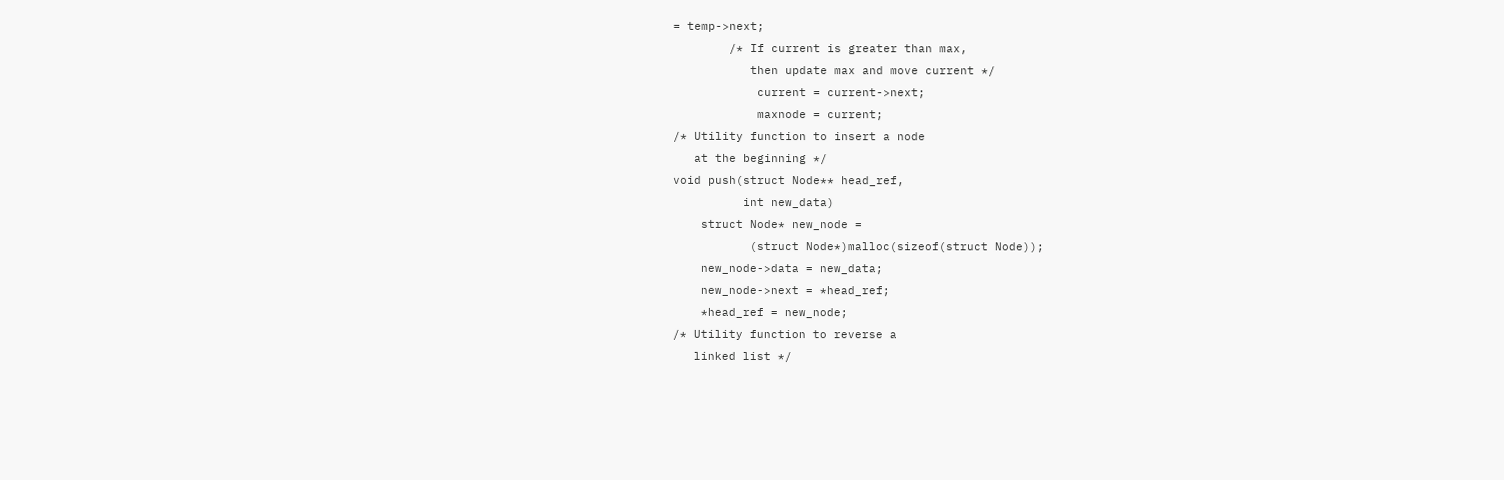= temp->next;
        /* If current is greater than max,
           then update max and move current */
            current = current->next;
            maxnode = current;
/* Utility function to insert a node
   at the beginning */
void push(struct Node** head_ref,
          int new_data)
    struct Node* new_node =
           (struct Node*)malloc(sizeof(struct Node));
    new_node->data = new_data;
    new_node->next = *head_ref;
    *head_ref = new_node;
/* Utility function to reverse a
   linked list */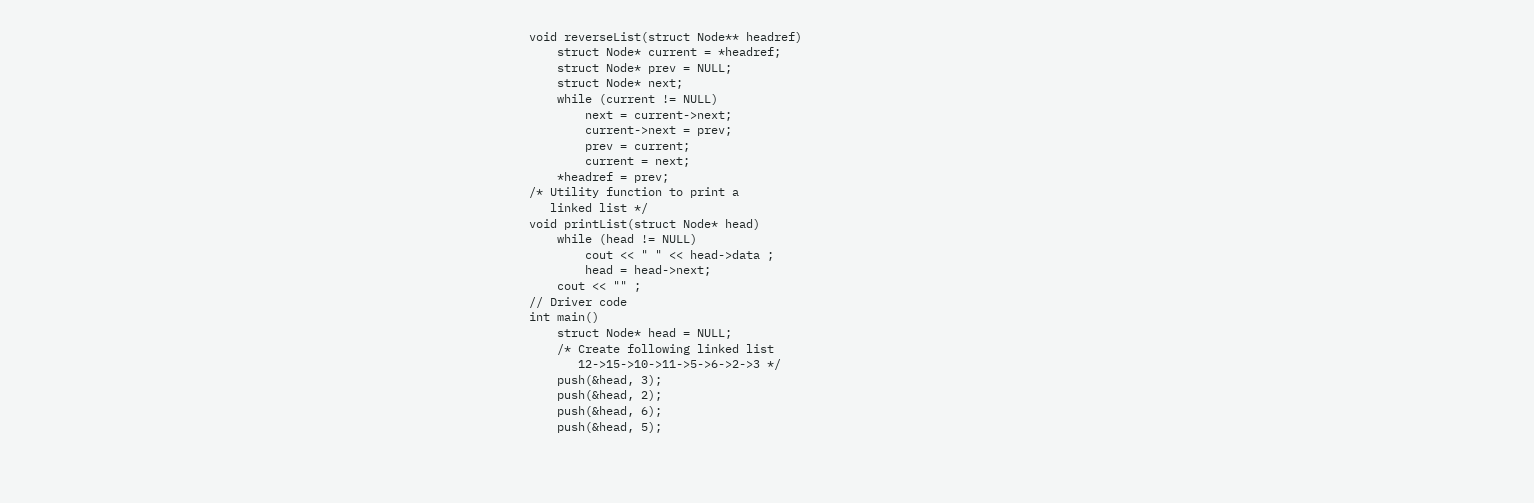void reverseList(struct Node** headref)
    struct Node* current = *headref;
    struct Node* prev = NULL;
    struct Node* next;
    while (current != NULL)
        next = current->next;
        current->next = prev;
        prev = current;
        current = next;
    *headref = prev;
/* Utility function to print a
   linked list */
void printList(struct Node* head)
    while (head != NULL)
        cout << " " << head->data ;
        head = head->next;
    cout << "" ;
// Driver code
int main()
    struct Node* head = NULL;
    /* Create following linked list
       12->15->10->11->5->6->2->3 */
    push(&head, 3);
    push(&head, 2);
    push(&head, 6);
    push(&head, 5);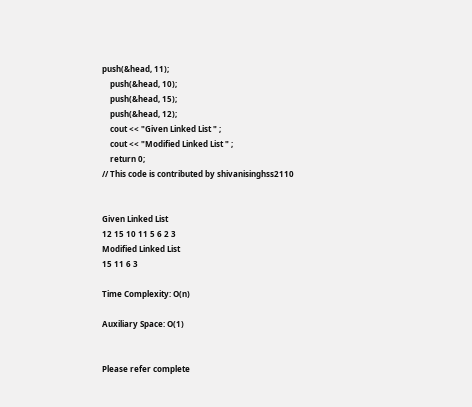push(&head, 11);
    push(&head, 10);
    push(&head, 15);
    push(&head, 12);
    cout << "Given Linked List " ;
    cout << "Modified Linked List " ;
    return 0;
// This code is contributed by shivanisinghss2110


Given Linked List
12 15 10 11 5 6 2 3
Modified Linked List
15 11 6 3

Time Complexity: O(n)

Auxiliary Space: O(1)


Please refer complete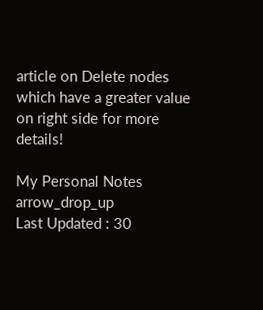article on Delete nodes which have a greater value on right side for more details!

My Personal Notes arrow_drop_up
Last Updated : 30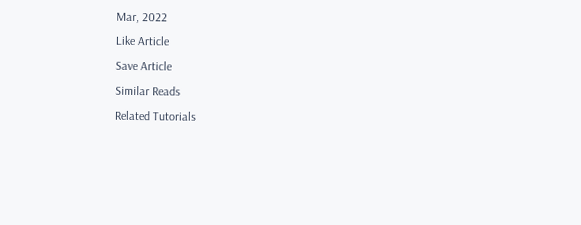Mar, 2022
Like Article
Save Article
Similar Reads
Related Tutorials